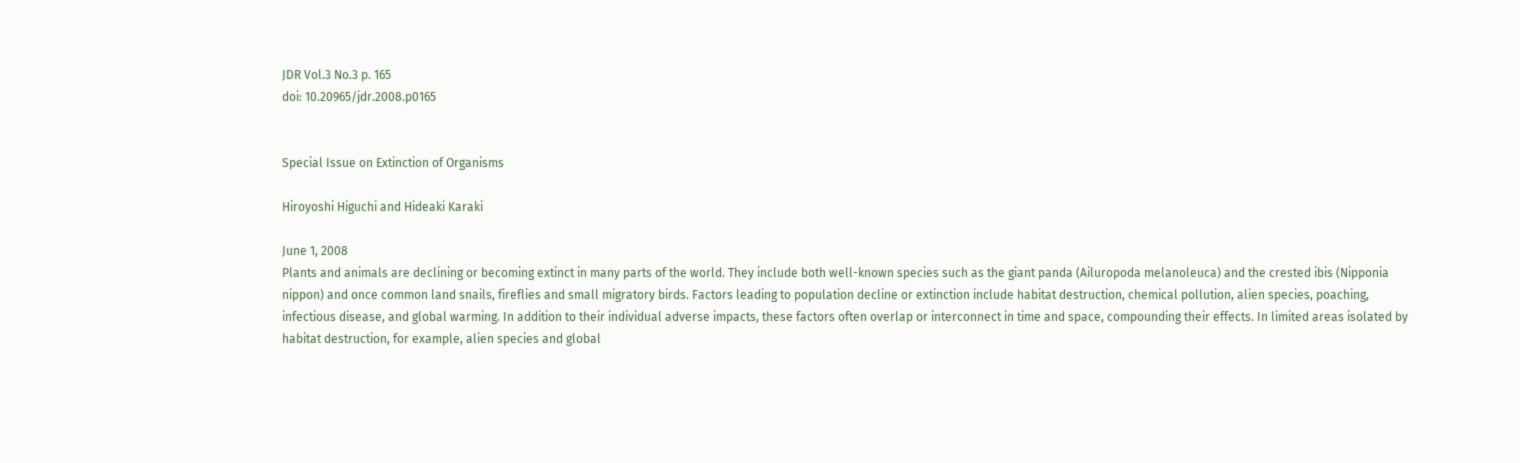JDR Vol.3 No.3 p. 165
doi: 10.20965/jdr.2008.p0165


Special Issue on Extinction of Organisms

Hiroyoshi Higuchi and Hideaki Karaki

June 1, 2008
Plants and animals are declining or becoming extinct in many parts of the world. They include both well-known species such as the giant panda (Ailuropoda melanoleuca) and the crested ibis (Nipponia nippon) and once common land snails, fireflies and small migratory birds. Factors leading to population decline or extinction include habitat destruction, chemical pollution, alien species, poaching, infectious disease, and global warming. In addition to their individual adverse impacts, these factors often overlap or interconnect in time and space, compounding their effects. In limited areas isolated by habitat destruction, for example, alien species and global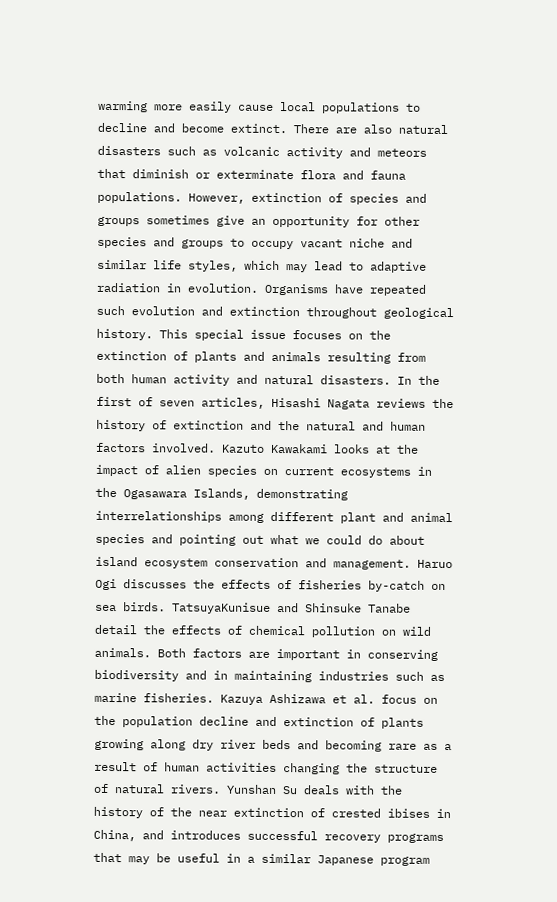warming more easily cause local populations to decline and become extinct. There are also natural disasters such as volcanic activity and meteors that diminish or exterminate flora and fauna populations. However, extinction of species and groups sometimes give an opportunity for other species and groups to occupy vacant niche and similar life styles, which may lead to adaptive radiation in evolution. Organisms have repeated such evolution and extinction throughout geological history. This special issue focuses on the extinction of plants and animals resulting from both human activity and natural disasters. In the first of seven articles, Hisashi Nagata reviews the history of extinction and the natural and human factors involved. Kazuto Kawakami looks at the impact of alien species on current ecosystems in the Ogasawara Islands, demonstrating interrelationships among different plant and animal species and pointing out what we could do about island ecosystem conservation and management. Haruo Ogi discusses the effects of fisheries by-catch on sea birds. TatsuyaKunisue and Shinsuke Tanabe detail the effects of chemical pollution on wild animals. Both factors are important in conserving biodiversity and in maintaining industries such as marine fisheries. Kazuya Ashizawa et al. focus on the population decline and extinction of plants growing along dry river beds and becoming rare as a result of human activities changing the structure of natural rivers. Yunshan Su deals with the history of the near extinction of crested ibises in China, and introduces successful recovery programs that may be useful in a similar Japanese program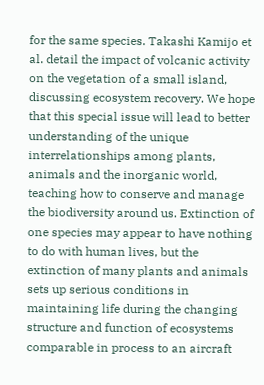for the same species. Takashi Kamijo et al. detail the impact of volcanic activity on the vegetation of a small island, discussing ecosystem recovery. We hope that this special issue will lead to better understanding of the unique interrelationships among plants, animals and the inorganic world, teaching how to conserve and manage the biodiversity around us. Extinction of one species may appear to have nothing to do with human lives, but the extinction of many plants and animals sets up serious conditions in maintaining life during the changing structure and function of ecosystems comparable in process to an aircraft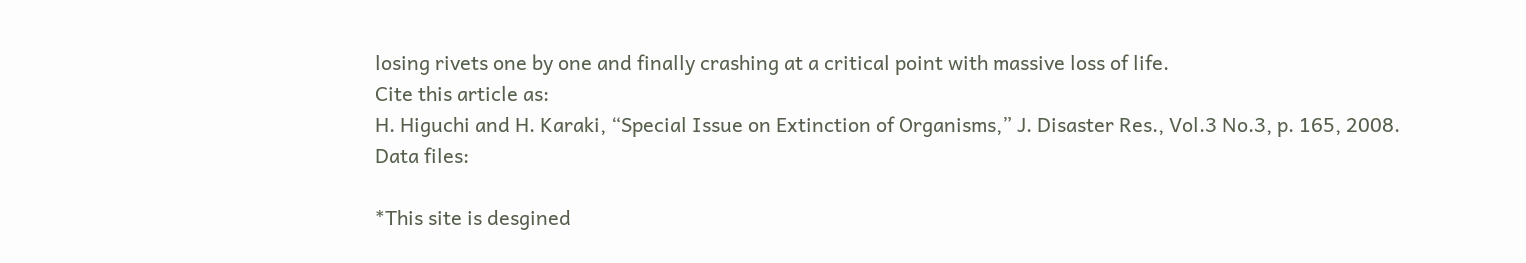losing rivets one by one and finally crashing at a critical point with massive loss of life.
Cite this article as:
H. Higuchi and H. Karaki, “Special Issue on Extinction of Organisms,” J. Disaster Res., Vol.3 No.3, p. 165, 2008.
Data files:

*This site is desgined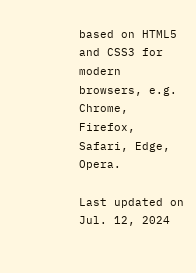based on HTML5 and CSS3 for modern browsers, e.g. Chrome, Firefox, Safari, Edge, Opera.

Last updated on Jul. 12, 2024